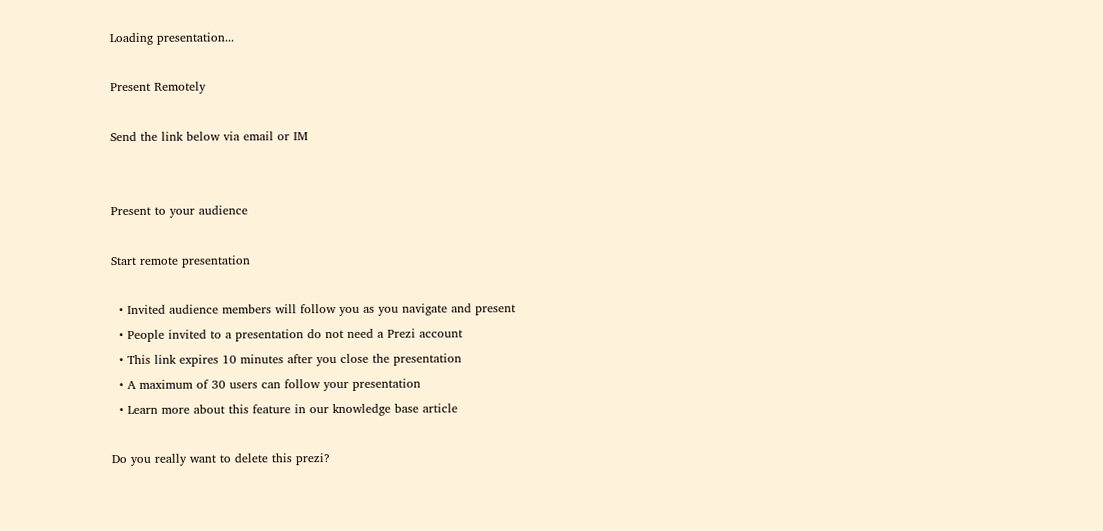Loading presentation...

Present Remotely

Send the link below via email or IM


Present to your audience

Start remote presentation

  • Invited audience members will follow you as you navigate and present
  • People invited to a presentation do not need a Prezi account
  • This link expires 10 minutes after you close the presentation
  • A maximum of 30 users can follow your presentation
  • Learn more about this feature in our knowledge base article

Do you really want to delete this prezi?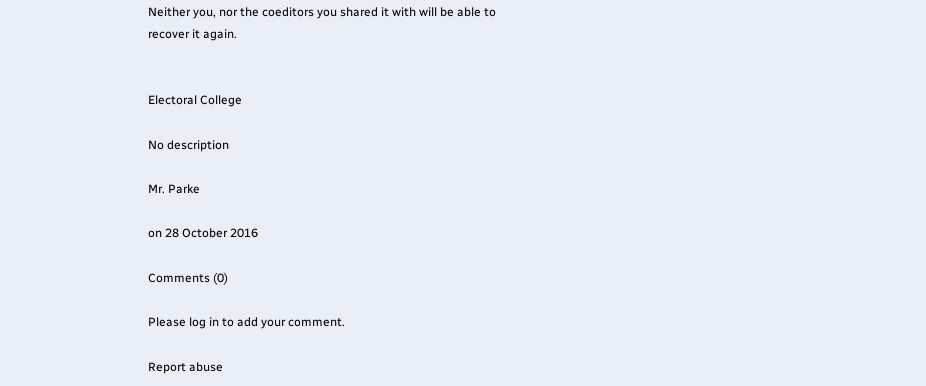Neither you, nor the coeditors you shared it with will be able to recover it again.


Electoral College

No description

Mr. Parke

on 28 October 2016

Comments (0)

Please log in to add your comment.

Report abuse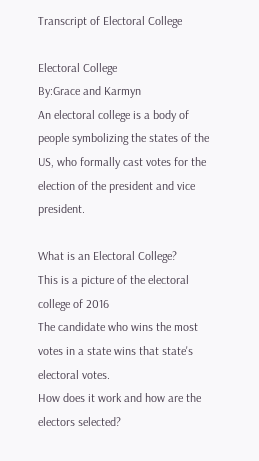Transcript of Electoral College

Electoral College
By:Grace and Karmyn
An electoral college is a body of people symbolizing the states of the US, who formally cast votes for the election of the president and vice president.

What is an Electoral College?
This is a picture of the electoral college of 2016
The candidate who wins the most votes in a state wins that state's electoral votes.
How does it work and how are the electors selected?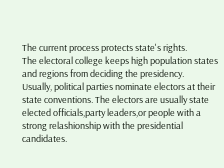The current process protects state's rights.
The electoral college keeps high population states and regions from deciding the presidency.
Usually, political parties nominate electors at their state conventions. The electors are usually state elected officials,party leaders,or people with a strong relashionship with the presidential candidates.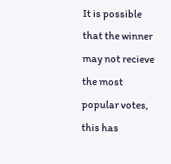It is possible that the winner may not recieve the most popular votes, this has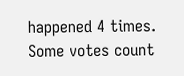happened 4 times.
Some votes count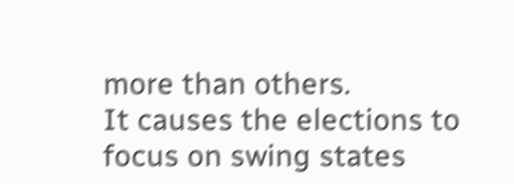more than others.
It causes the elections to focus on swing states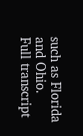such as Florida and Ohio.
Full transcript